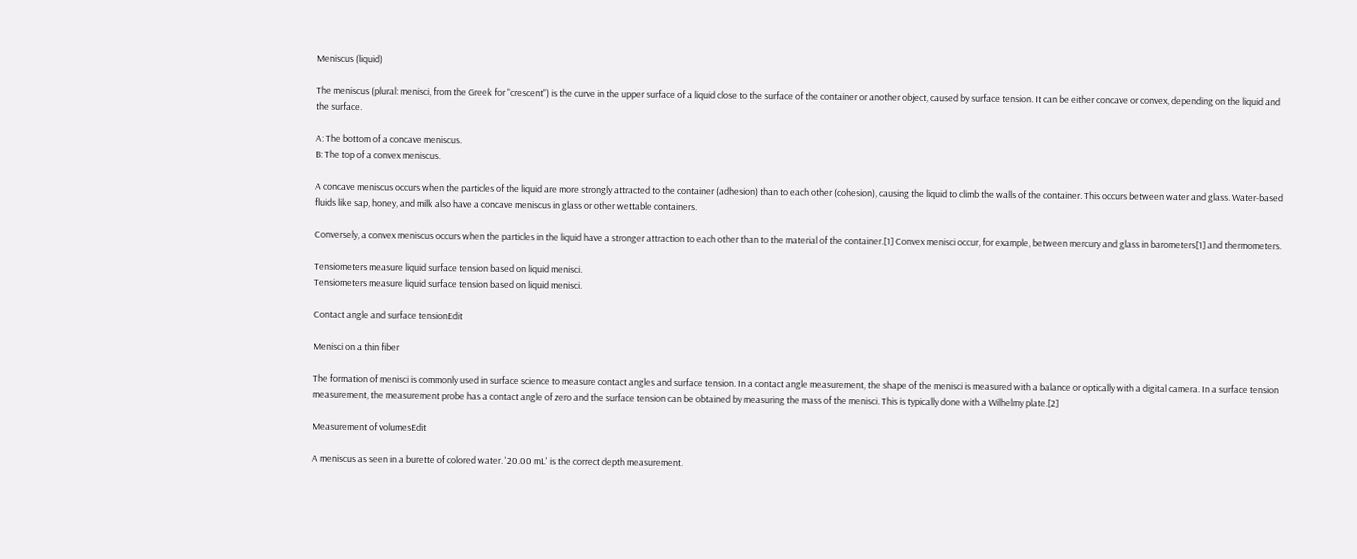Meniscus (liquid)

The meniscus (plural: menisci, from the Greek for "crescent") is the curve in the upper surface of a liquid close to the surface of the container or another object, caused by surface tension. It can be either concave or convex, depending on the liquid and the surface.

A: The bottom of a concave meniscus.
B: The top of a convex meniscus.

A concave meniscus occurs when the particles of the liquid are more strongly attracted to the container (adhesion) than to each other (cohesion), causing the liquid to climb the walls of the container. This occurs between water and glass. Water-based fluids like sap, honey, and milk also have a concave meniscus in glass or other wettable containers.

Conversely, a convex meniscus occurs when the particles in the liquid have a stronger attraction to each other than to the material of the container.[1] Convex menisci occur, for example, between mercury and glass in barometers[1] and thermometers.

Tensiometers measure liquid surface tension based on liquid menisci.
Tensiometers measure liquid surface tension based on liquid menisci.

Contact angle and surface tensionEdit

Menisci on a thin fiber

The formation of menisci is commonly used in surface science to measure contact angles and surface tension. In a contact angle measurement, the shape of the menisci is measured with a balance or optically with a digital camera. In a surface tension measurement, the measurement probe has a contact angle of zero and the surface tension can be obtained by measuring the mass of the menisci. This is typically done with a Wilhelmy plate.[2]

Measurement of volumesEdit

A meniscus as seen in a burette of colored water. '20.00 mL' is the correct depth measurement.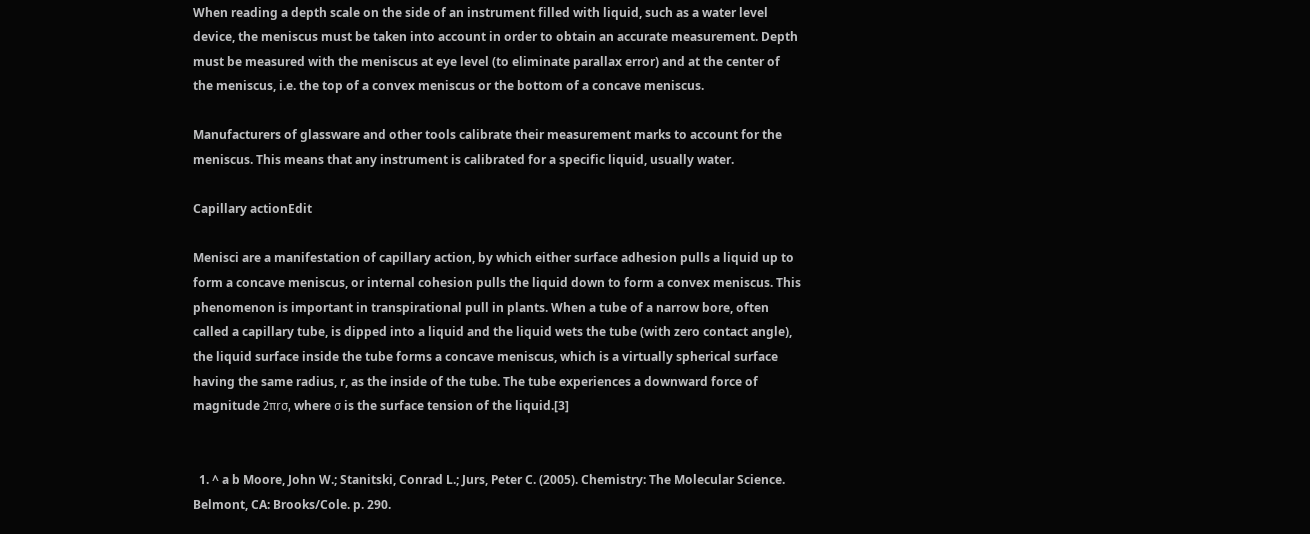When reading a depth scale on the side of an instrument filled with liquid, such as a water level device, the meniscus must be taken into account in order to obtain an accurate measurement. Depth must be measured with the meniscus at eye level (to eliminate parallax error) and at the center of the meniscus, i.e. the top of a convex meniscus or the bottom of a concave meniscus.

Manufacturers of glassware and other tools calibrate their measurement marks to account for the meniscus. This means that any instrument is calibrated for a specific liquid, usually water.

Capillary actionEdit

Menisci are a manifestation of capillary action, by which either surface adhesion pulls a liquid up to form a concave meniscus, or internal cohesion pulls the liquid down to form a convex meniscus. This phenomenon is important in transpirational pull in plants. When a tube of a narrow bore, often called a capillary tube, is dipped into a liquid and the liquid wets the tube (with zero contact angle), the liquid surface inside the tube forms a concave meniscus, which is a virtually spherical surface having the same radius, r, as the inside of the tube. The tube experiences a downward force of magnitude 2πrσ, where σ is the surface tension of the liquid.[3]


  1. ^ a b Moore, John W.; Stanitski, Conrad L.; Jurs, Peter C. (2005). Chemistry: The Molecular Science. Belmont, CA: Brooks/Cole. p. 290.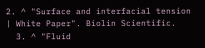2. ^ "Surface and interfacial tension | White Paper". Biolin Scientific.
  3. ^ "Fluid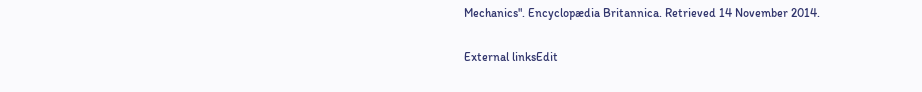Mechanics". Encyclopædia Britannica. Retrieved 14 November 2014.

External linksEdit